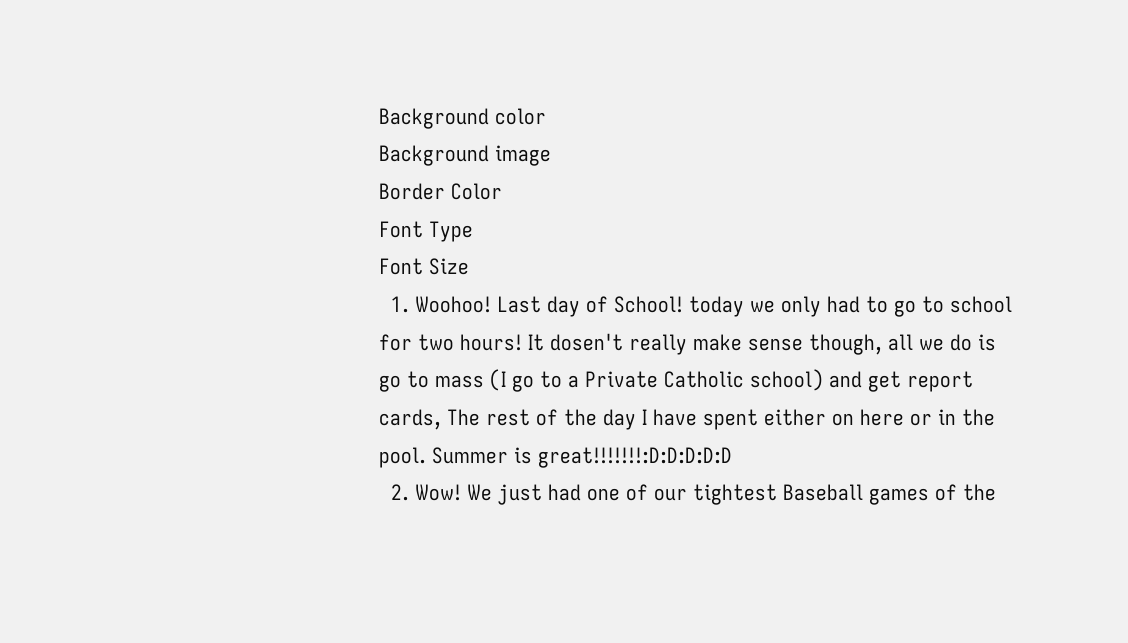Background color
Background image
Border Color
Font Type
Font Size
  1. Woohoo! Last day of School! today we only had to go to school for two hours! It dosen't really make sense though, all we do is go to mass (I go to a Private Catholic school) and get report cards, The rest of the day I have spent either on here or in the pool. Summer is great!!!!!!!:D:D:D:D:D
  2. Wow! We just had one of our tightest Baseball games of the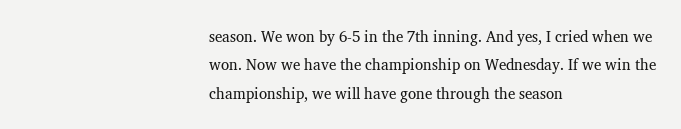season. We won by 6-5 in the 7th inning. And yes, I cried when we won. Now we have the championship on Wednesday. If we win the championship, we will have gone through the season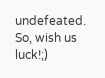undefeated. So, wish us luck!;)